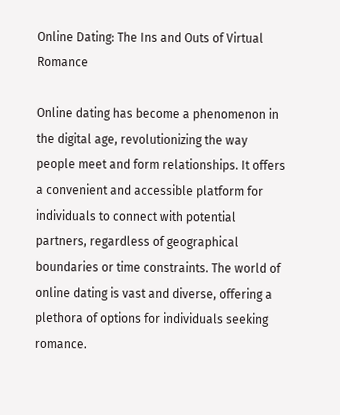Online Dating: The Ins and Outs of Virtual Romance

Online dating has become a phenomenon in the digital age, revolutionizing the way people meet and form relationships. It offers a convenient and accessible platform for individuals to connect with potential partners, regardless of geographical boundaries or time constraints. The world of online dating is vast and diverse, offering a plethora of options for individuals seeking romance.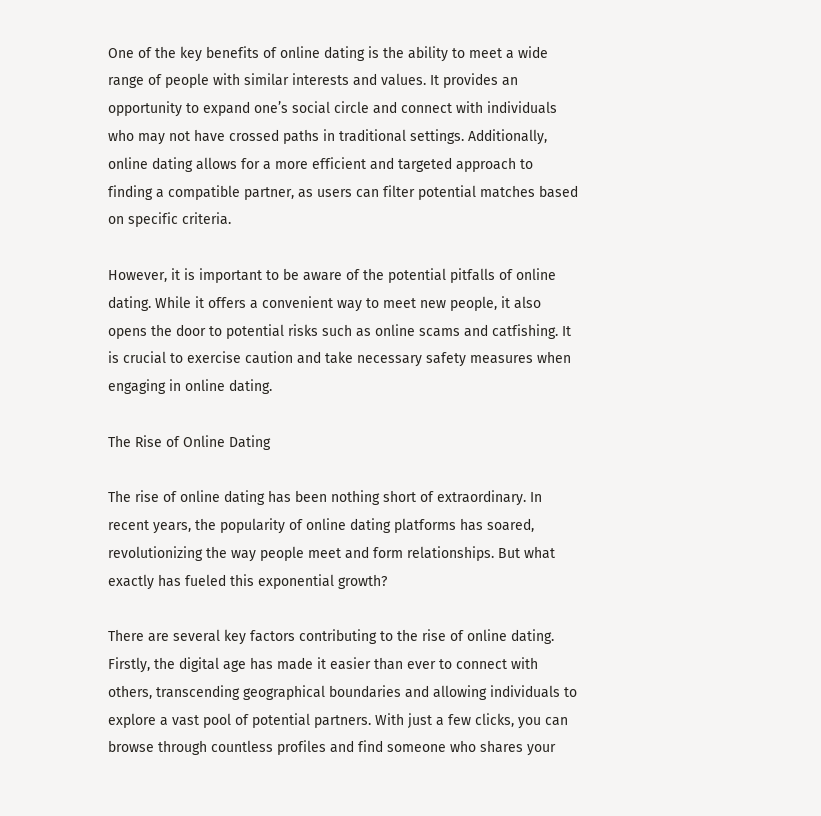One of the key benefits of online dating is the ability to meet a wide range of people with similar interests and values. It provides an opportunity to expand one’s social circle and connect with individuals who may not have crossed paths in traditional settings. Additionally, online dating allows for a more efficient and targeted approach to finding a compatible partner, as users can filter potential matches based on specific criteria.

However, it is important to be aware of the potential pitfalls of online dating. While it offers a convenient way to meet new people, it also opens the door to potential risks such as online scams and catfishing. It is crucial to exercise caution and take necessary safety measures when engaging in online dating.

The Rise of Online Dating

The rise of online dating has been nothing short of extraordinary. In recent years, the popularity of online dating platforms has soared, revolutionizing the way people meet and form relationships. But what exactly has fueled this exponential growth?

There are several key factors contributing to the rise of online dating. Firstly, the digital age has made it easier than ever to connect with others, transcending geographical boundaries and allowing individuals to explore a vast pool of potential partners. With just a few clicks, you can browse through countless profiles and find someone who shares your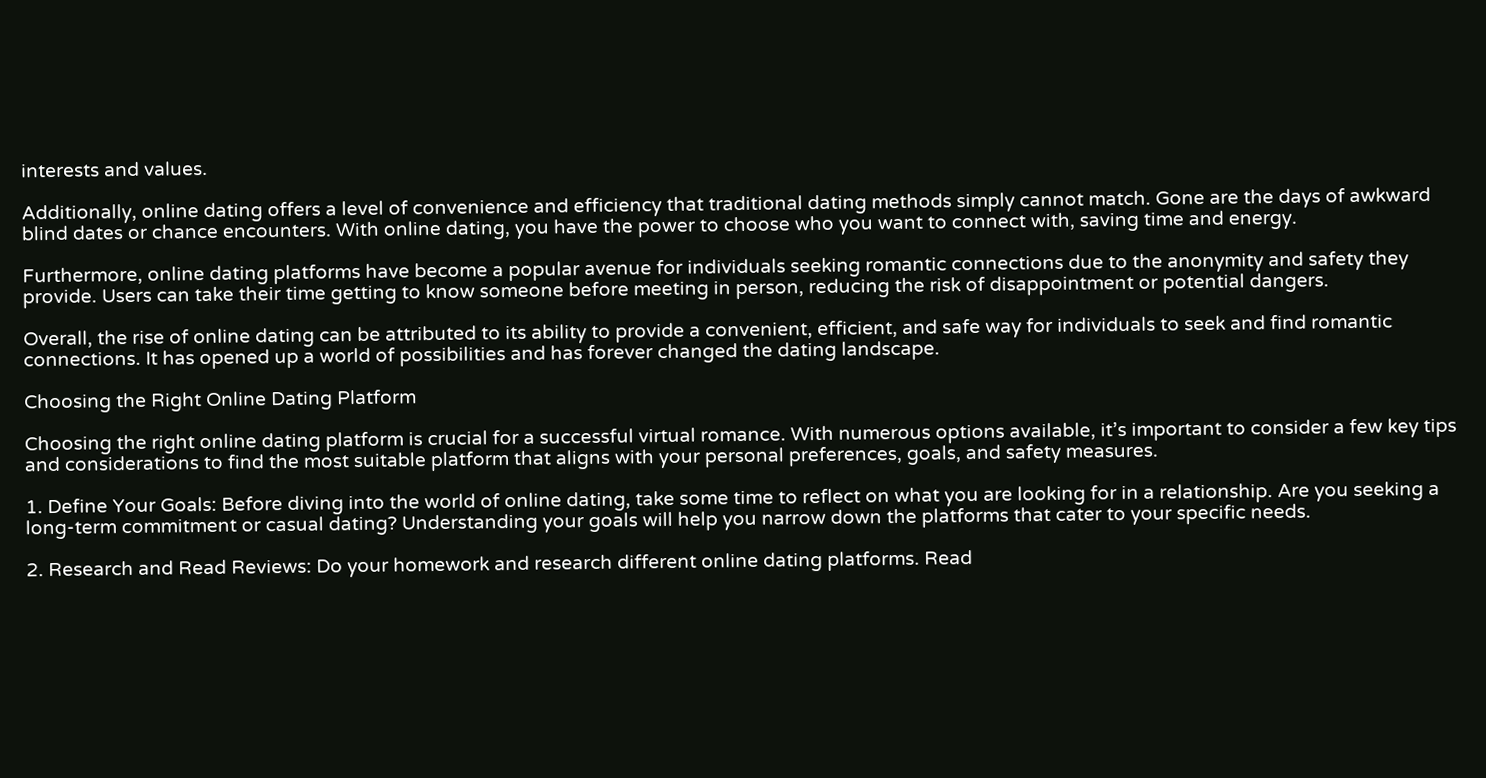interests and values.

Additionally, online dating offers a level of convenience and efficiency that traditional dating methods simply cannot match. Gone are the days of awkward blind dates or chance encounters. With online dating, you have the power to choose who you want to connect with, saving time and energy.

Furthermore, online dating platforms have become a popular avenue for individuals seeking romantic connections due to the anonymity and safety they provide. Users can take their time getting to know someone before meeting in person, reducing the risk of disappointment or potential dangers.

Overall, the rise of online dating can be attributed to its ability to provide a convenient, efficient, and safe way for individuals to seek and find romantic connections. It has opened up a world of possibilities and has forever changed the dating landscape.

Choosing the Right Online Dating Platform

Choosing the right online dating platform is crucial for a successful virtual romance. With numerous options available, it’s important to consider a few key tips and considerations to find the most suitable platform that aligns with your personal preferences, goals, and safety measures.

1. Define Your Goals: Before diving into the world of online dating, take some time to reflect on what you are looking for in a relationship. Are you seeking a long-term commitment or casual dating? Understanding your goals will help you narrow down the platforms that cater to your specific needs.

2. Research and Read Reviews: Do your homework and research different online dating platforms. Read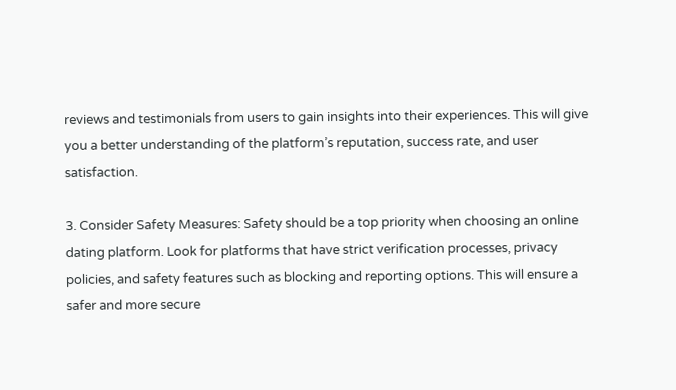reviews and testimonials from users to gain insights into their experiences. This will give you a better understanding of the platform’s reputation, success rate, and user satisfaction.

3. Consider Safety Measures: Safety should be a top priority when choosing an online dating platform. Look for platforms that have strict verification processes, privacy policies, and safety features such as blocking and reporting options. This will ensure a safer and more secure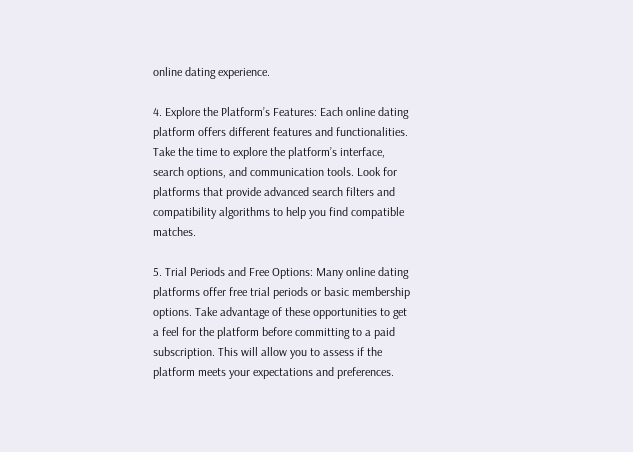online dating experience.

4. Explore the Platform’s Features: Each online dating platform offers different features and functionalities. Take the time to explore the platform’s interface, search options, and communication tools. Look for platforms that provide advanced search filters and compatibility algorithms to help you find compatible matches.

5. Trial Periods and Free Options: Many online dating platforms offer free trial periods or basic membership options. Take advantage of these opportunities to get a feel for the platform before committing to a paid subscription. This will allow you to assess if the platform meets your expectations and preferences.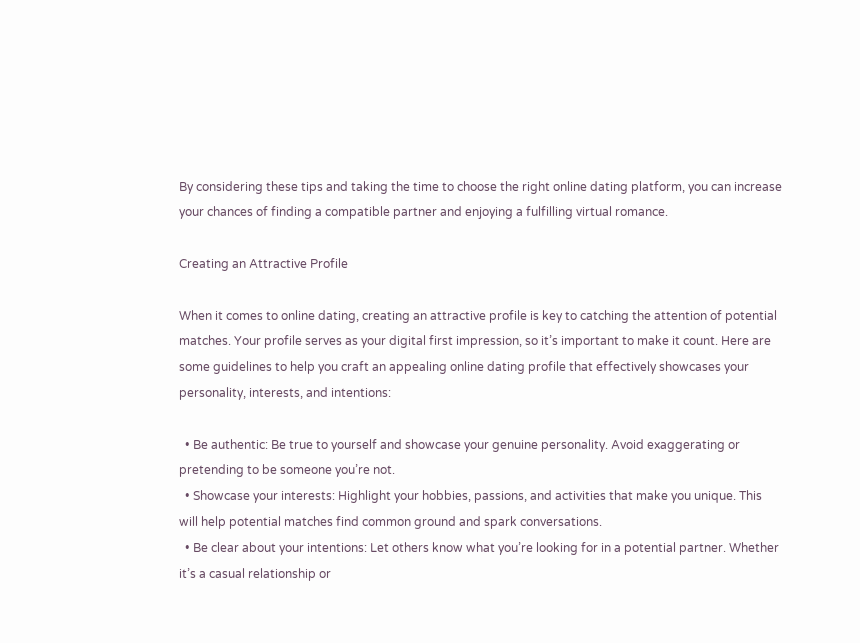By considering these tips and taking the time to choose the right online dating platform, you can increase your chances of finding a compatible partner and enjoying a fulfilling virtual romance.

Creating an Attractive Profile

When it comes to online dating, creating an attractive profile is key to catching the attention of potential matches. Your profile serves as your digital first impression, so it’s important to make it count. Here are some guidelines to help you craft an appealing online dating profile that effectively showcases your personality, interests, and intentions:

  • Be authentic: Be true to yourself and showcase your genuine personality. Avoid exaggerating or pretending to be someone you’re not.
  • Showcase your interests: Highlight your hobbies, passions, and activities that make you unique. This will help potential matches find common ground and spark conversations.
  • Be clear about your intentions: Let others know what you’re looking for in a potential partner. Whether it’s a casual relationship or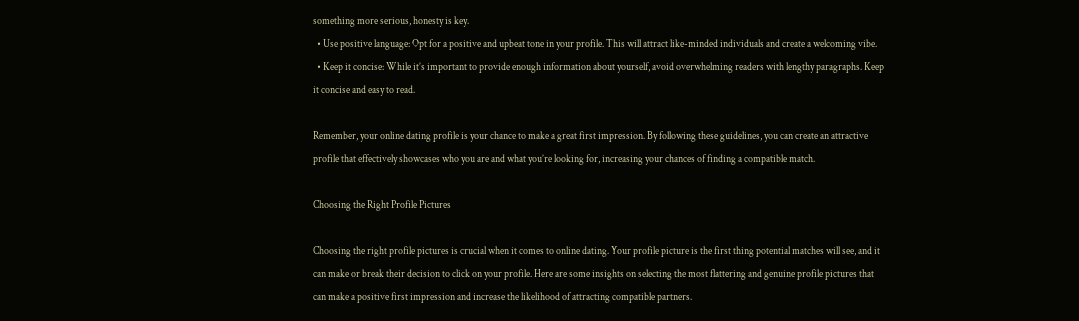something more serious, honesty is key.
  • Use positive language: Opt for a positive and upbeat tone in your profile. This will attract like-minded individuals and create a welcoming vibe.
  • Keep it concise: While it’s important to provide enough information about yourself, avoid overwhelming readers with lengthy paragraphs. Keep it concise and easy to read.

Remember, your online dating profile is your chance to make a great first impression. By following these guidelines, you can create an attractive profile that effectively showcases who you are and what you’re looking for, increasing your chances of finding a compatible match.

Choosing the Right Profile Pictures

Choosing the right profile pictures is crucial when it comes to online dating. Your profile picture is the first thing potential matches will see, and it can make or break their decision to click on your profile. Here are some insights on selecting the most flattering and genuine profile pictures that can make a positive first impression and increase the likelihood of attracting compatible partners.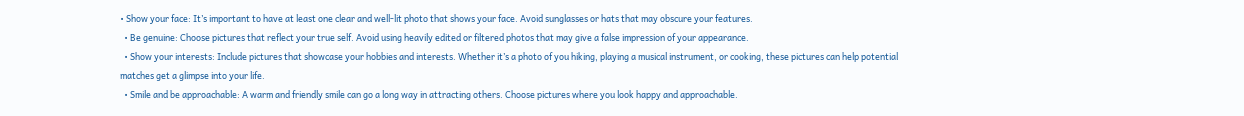• Show your face: It’s important to have at least one clear and well-lit photo that shows your face. Avoid sunglasses or hats that may obscure your features.
  • Be genuine: Choose pictures that reflect your true self. Avoid using heavily edited or filtered photos that may give a false impression of your appearance.
  • Show your interests: Include pictures that showcase your hobbies and interests. Whether it’s a photo of you hiking, playing a musical instrument, or cooking, these pictures can help potential matches get a glimpse into your life.
  • Smile and be approachable: A warm and friendly smile can go a long way in attracting others. Choose pictures where you look happy and approachable.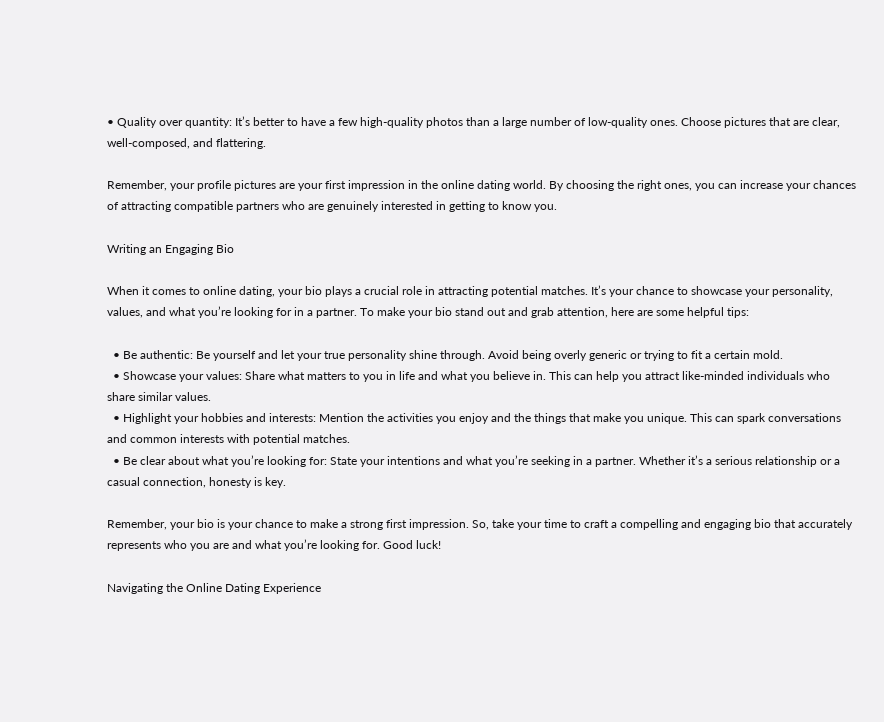• Quality over quantity: It’s better to have a few high-quality photos than a large number of low-quality ones. Choose pictures that are clear, well-composed, and flattering.

Remember, your profile pictures are your first impression in the online dating world. By choosing the right ones, you can increase your chances of attracting compatible partners who are genuinely interested in getting to know you.

Writing an Engaging Bio

When it comes to online dating, your bio plays a crucial role in attracting potential matches. It’s your chance to showcase your personality, values, and what you’re looking for in a partner. To make your bio stand out and grab attention, here are some helpful tips:

  • Be authentic: Be yourself and let your true personality shine through. Avoid being overly generic or trying to fit a certain mold.
  • Showcase your values: Share what matters to you in life and what you believe in. This can help you attract like-minded individuals who share similar values.
  • Highlight your hobbies and interests: Mention the activities you enjoy and the things that make you unique. This can spark conversations and common interests with potential matches.
  • Be clear about what you’re looking for: State your intentions and what you’re seeking in a partner. Whether it’s a serious relationship or a casual connection, honesty is key.

Remember, your bio is your chance to make a strong first impression. So, take your time to craft a compelling and engaging bio that accurately represents who you are and what you’re looking for. Good luck!

Navigating the Online Dating Experience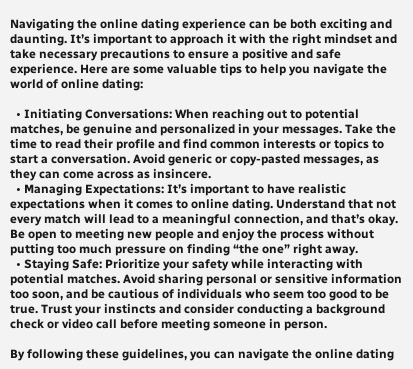Navigating the online dating experience can be both exciting and daunting. It’s important to approach it with the right mindset and take necessary precautions to ensure a positive and safe experience. Here are some valuable tips to help you navigate the world of online dating:

  • Initiating Conversations: When reaching out to potential matches, be genuine and personalized in your messages. Take the time to read their profile and find common interests or topics to start a conversation. Avoid generic or copy-pasted messages, as they can come across as insincere.
  • Managing Expectations: It’s important to have realistic expectations when it comes to online dating. Understand that not every match will lead to a meaningful connection, and that’s okay. Be open to meeting new people and enjoy the process without putting too much pressure on finding “the one” right away.
  • Staying Safe: Prioritize your safety while interacting with potential matches. Avoid sharing personal or sensitive information too soon, and be cautious of individuals who seem too good to be true. Trust your instincts and consider conducting a background check or video call before meeting someone in person.

By following these guidelines, you can navigate the online dating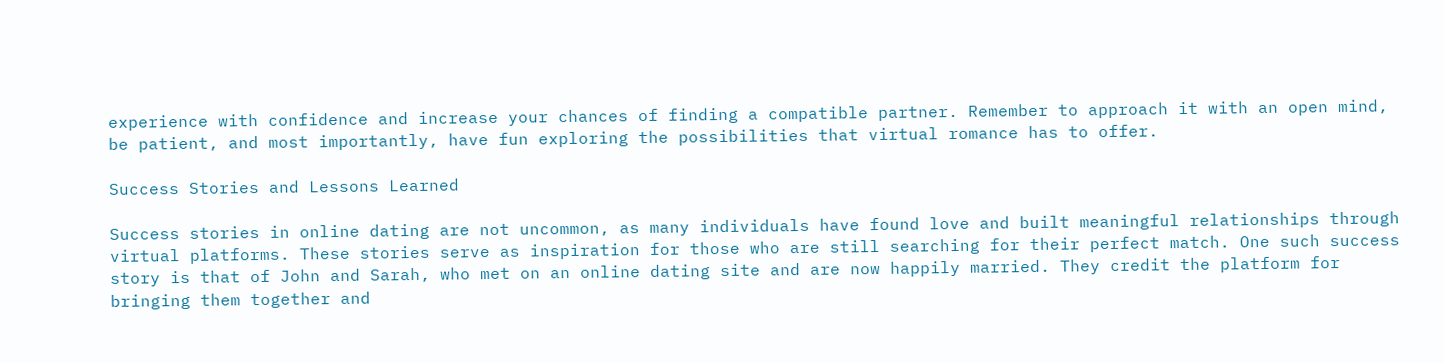experience with confidence and increase your chances of finding a compatible partner. Remember to approach it with an open mind, be patient, and most importantly, have fun exploring the possibilities that virtual romance has to offer.

Success Stories and Lessons Learned

Success stories in online dating are not uncommon, as many individuals have found love and built meaningful relationships through virtual platforms. These stories serve as inspiration for those who are still searching for their perfect match. One such success story is that of John and Sarah, who met on an online dating site and are now happily married. They credit the platform for bringing them together and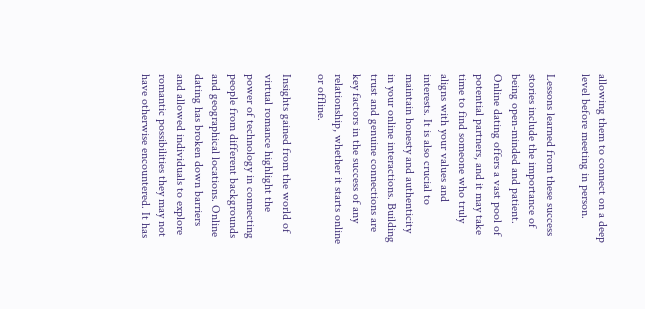allowing them to connect on a deep level before meeting in person.

Lessons learned from these success stories include the importance of being open-minded and patient. Online dating offers a vast pool of potential partners, and it may take time to find someone who truly aligns with your values and interests. It is also crucial to maintain honesty and authenticity in your online interactions. Building trust and genuine connections are key factors in the success of any relationship, whether it starts online or offline.

Insights gained from the world of virtual romance highlight the power of technology in connecting people from different backgrounds and geographical locations. Online dating has broken down barriers and allowed individuals to explore romantic possibilities they may not have otherwise encountered. It has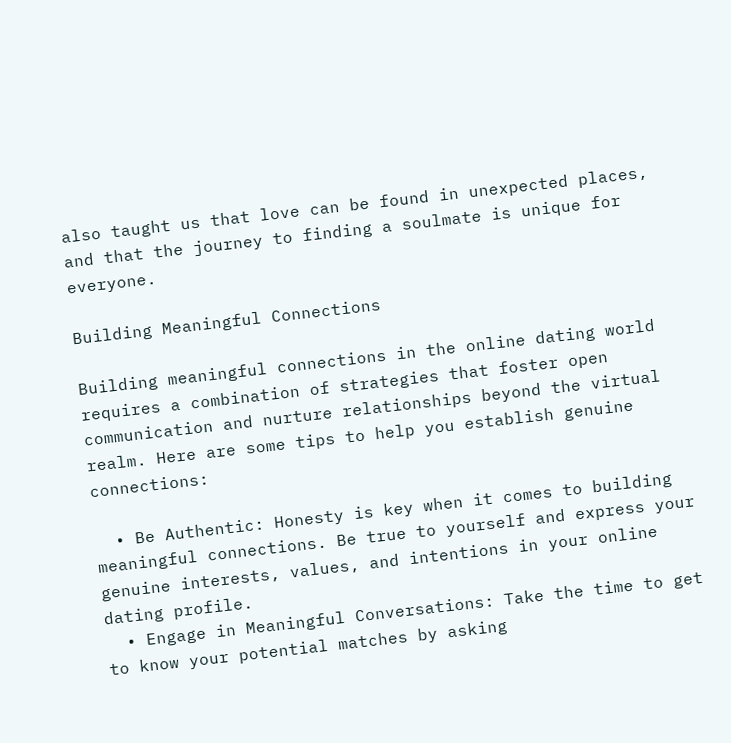also taught us that love can be found in unexpected places, and that the journey to finding a soulmate is unique for everyone.

Building Meaningful Connections

Building meaningful connections in the online dating world requires a combination of strategies that foster open communication and nurture relationships beyond the virtual realm. Here are some tips to help you establish genuine connections:

  • Be Authentic: Honesty is key when it comes to building meaningful connections. Be true to yourself and express your genuine interests, values, and intentions in your online dating profile.
  • Engage in Meaningful Conversations: Take the time to get to know your potential matches by asking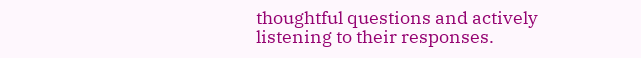thoughtful questions and actively listening to their responses.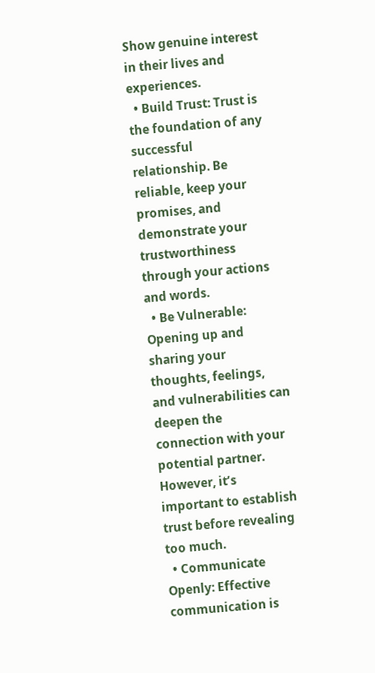Show genuine interest in their lives and experiences.
  • Build Trust: Trust is the foundation of any successful relationship. Be reliable, keep your promises, and demonstrate your trustworthiness through your actions and words.
  • Be Vulnerable: Opening up and sharing your thoughts, feelings, and vulnerabilities can deepen the connection with your potential partner. However, it’s important to establish trust before revealing too much.
  • Communicate Openly: Effective communication is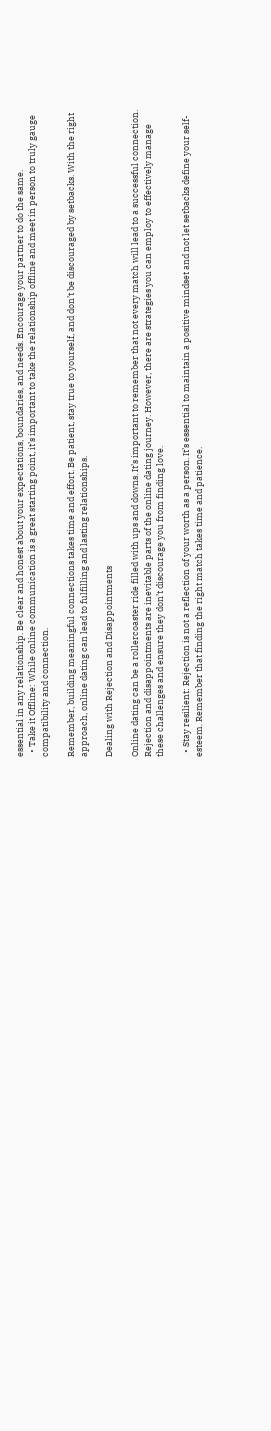essential in any relationship. Be clear and honest about your expectations, boundaries, and needs. Encourage your partner to do the same.
  • Take it Offline: While online communication is a great starting point, it’s important to take the relationship offline and meet in person to truly gauge compatibility and connection.

Remember, building meaningful connections takes time and effort. Be patient, stay true to yourself, and don’t be discouraged by setbacks. With the right approach, online dating can lead to fulfilling and lasting relationships.

Dealing with Rejection and Disappointments

Online dating can be a rollercoaster ride filled with ups and downs. It’s important to remember that not every match will lead to a successful connection. Rejection and disappointments are inevitable parts of the online dating journey. However, there are strategies you can employ to effectively manage these challenges and ensure they don’t discourage you from finding love.

  • Stay resilient: Rejection is not a reflection of your worth as a person. It’s essential to maintain a positive mindset and not let setbacks define your self-esteem. Remember that finding the right match takes time and patience.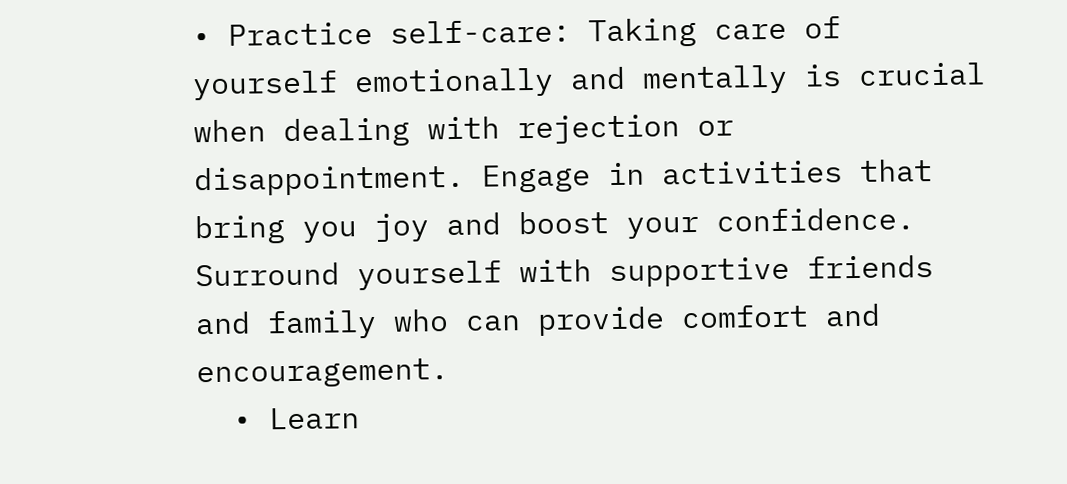• Practice self-care: Taking care of yourself emotionally and mentally is crucial when dealing with rejection or disappointment. Engage in activities that bring you joy and boost your confidence. Surround yourself with supportive friends and family who can provide comfort and encouragement.
  • Learn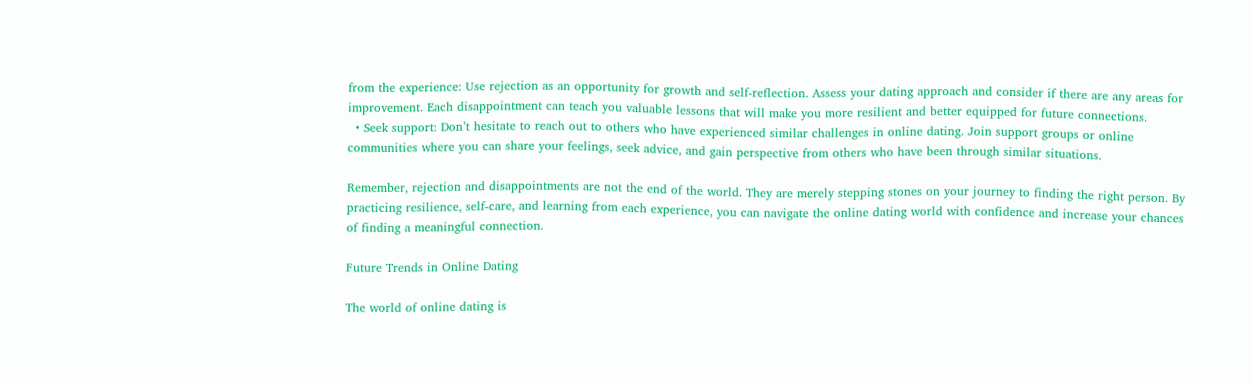from the experience: Use rejection as an opportunity for growth and self-reflection. Assess your dating approach and consider if there are any areas for improvement. Each disappointment can teach you valuable lessons that will make you more resilient and better equipped for future connections.
  • Seek support: Don’t hesitate to reach out to others who have experienced similar challenges in online dating. Join support groups or online communities where you can share your feelings, seek advice, and gain perspective from others who have been through similar situations.

Remember, rejection and disappointments are not the end of the world. They are merely stepping stones on your journey to finding the right person. By practicing resilience, self-care, and learning from each experience, you can navigate the online dating world with confidence and increase your chances of finding a meaningful connection.

Future Trends in Online Dating

The world of online dating is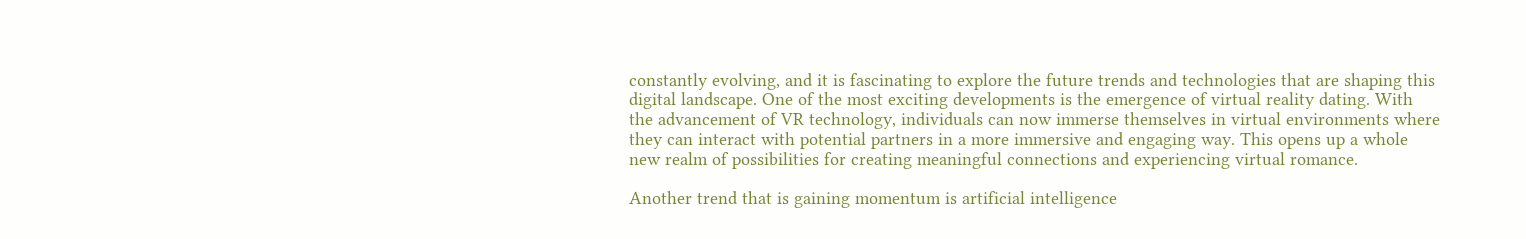constantly evolving, and it is fascinating to explore the future trends and technologies that are shaping this digital landscape. One of the most exciting developments is the emergence of virtual reality dating. With the advancement of VR technology, individuals can now immerse themselves in virtual environments where they can interact with potential partners in a more immersive and engaging way. This opens up a whole new realm of possibilities for creating meaningful connections and experiencing virtual romance.

Another trend that is gaining momentum is artificial intelligence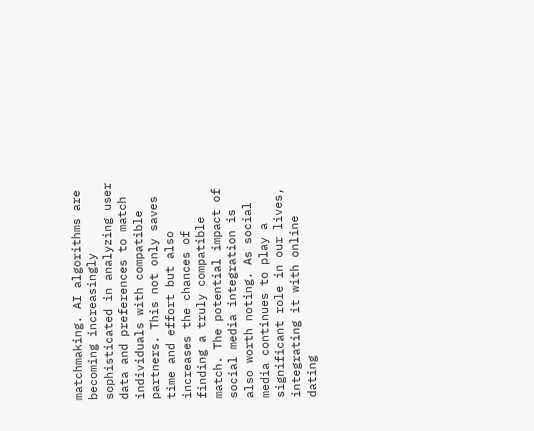matchmaking. AI algorithms are becoming increasingly sophisticated in analyzing user data and preferences to match individuals with compatible partners. This not only saves time and effort but also increases the chances of finding a truly compatible match. The potential impact of social media integration is also worth noting. As social media continues to play a significant role in our lives, integrating it with online dating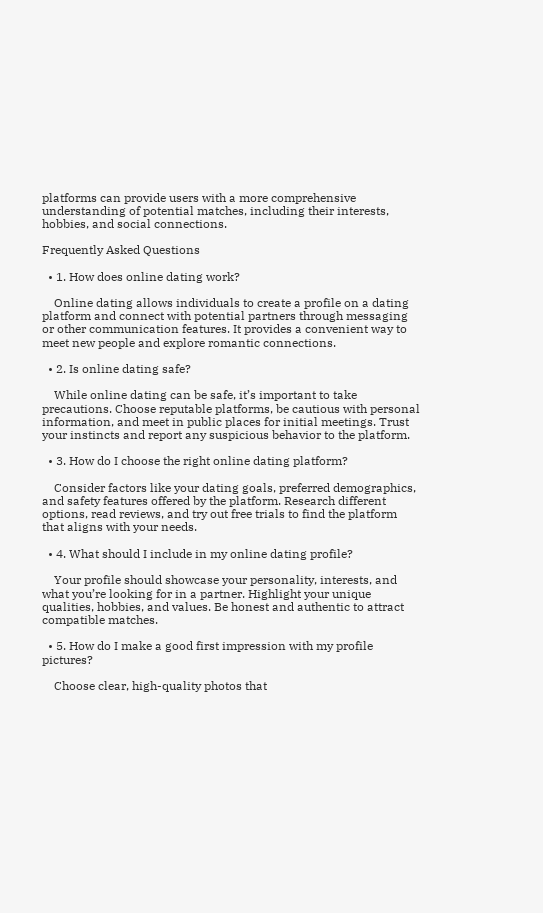platforms can provide users with a more comprehensive understanding of potential matches, including their interests, hobbies, and social connections.

Frequently Asked Questions

  • 1. How does online dating work?

    Online dating allows individuals to create a profile on a dating platform and connect with potential partners through messaging or other communication features. It provides a convenient way to meet new people and explore romantic connections.

  • 2. Is online dating safe?

    While online dating can be safe, it’s important to take precautions. Choose reputable platforms, be cautious with personal information, and meet in public places for initial meetings. Trust your instincts and report any suspicious behavior to the platform.

  • 3. How do I choose the right online dating platform?

    Consider factors like your dating goals, preferred demographics, and safety features offered by the platform. Research different options, read reviews, and try out free trials to find the platform that aligns with your needs.

  • 4. What should I include in my online dating profile?

    Your profile should showcase your personality, interests, and what you’re looking for in a partner. Highlight your unique qualities, hobbies, and values. Be honest and authentic to attract compatible matches.

  • 5. How do I make a good first impression with my profile pictures?

    Choose clear, high-quality photos that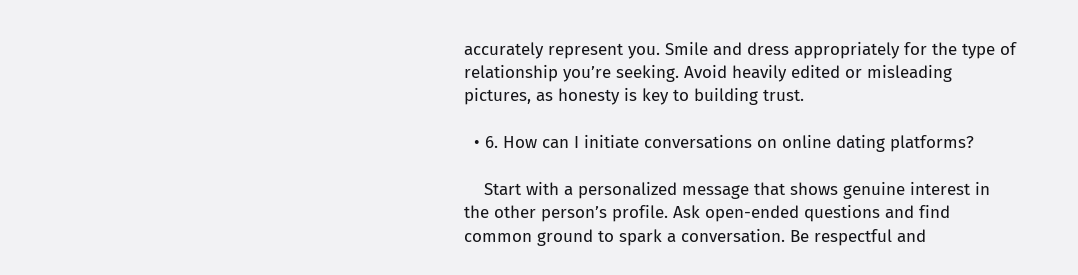accurately represent you. Smile and dress appropriately for the type of relationship you’re seeking. Avoid heavily edited or misleading pictures, as honesty is key to building trust.

  • 6. How can I initiate conversations on online dating platforms?

    Start with a personalized message that shows genuine interest in the other person’s profile. Ask open-ended questions and find common ground to spark a conversation. Be respectful and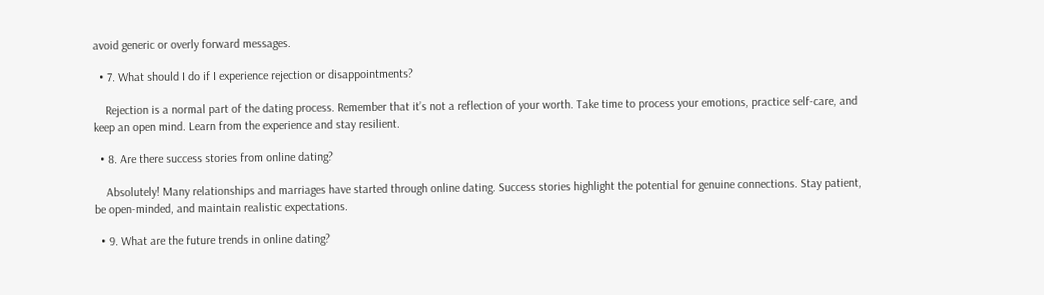avoid generic or overly forward messages.

  • 7. What should I do if I experience rejection or disappointments?

    Rejection is a normal part of the dating process. Remember that it’s not a reflection of your worth. Take time to process your emotions, practice self-care, and keep an open mind. Learn from the experience and stay resilient.

  • 8. Are there success stories from online dating?

    Absolutely! Many relationships and marriages have started through online dating. Success stories highlight the potential for genuine connections. Stay patient, be open-minded, and maintain realistic expectations.

  • 9. What are the future trends in online dating?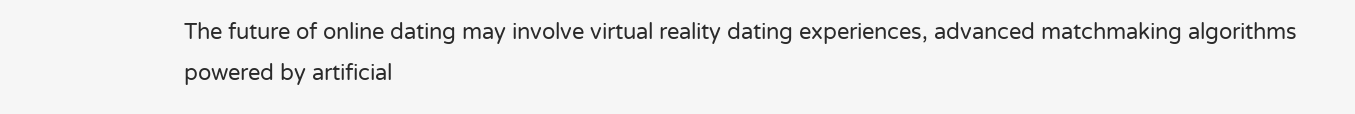The future of online dating may involve virtual reality dating experiences, advanced matchmaking algorithms powered by artificial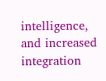intelligence, and increased integration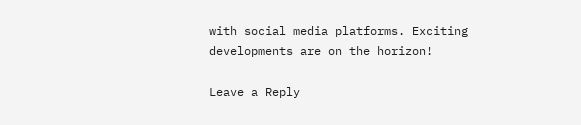with social media platforms. Exciting developments are on the horizon!

Leave a Reply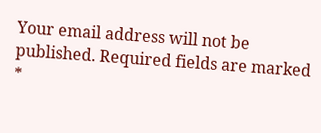Your email address will not be published. Required fields are marked *